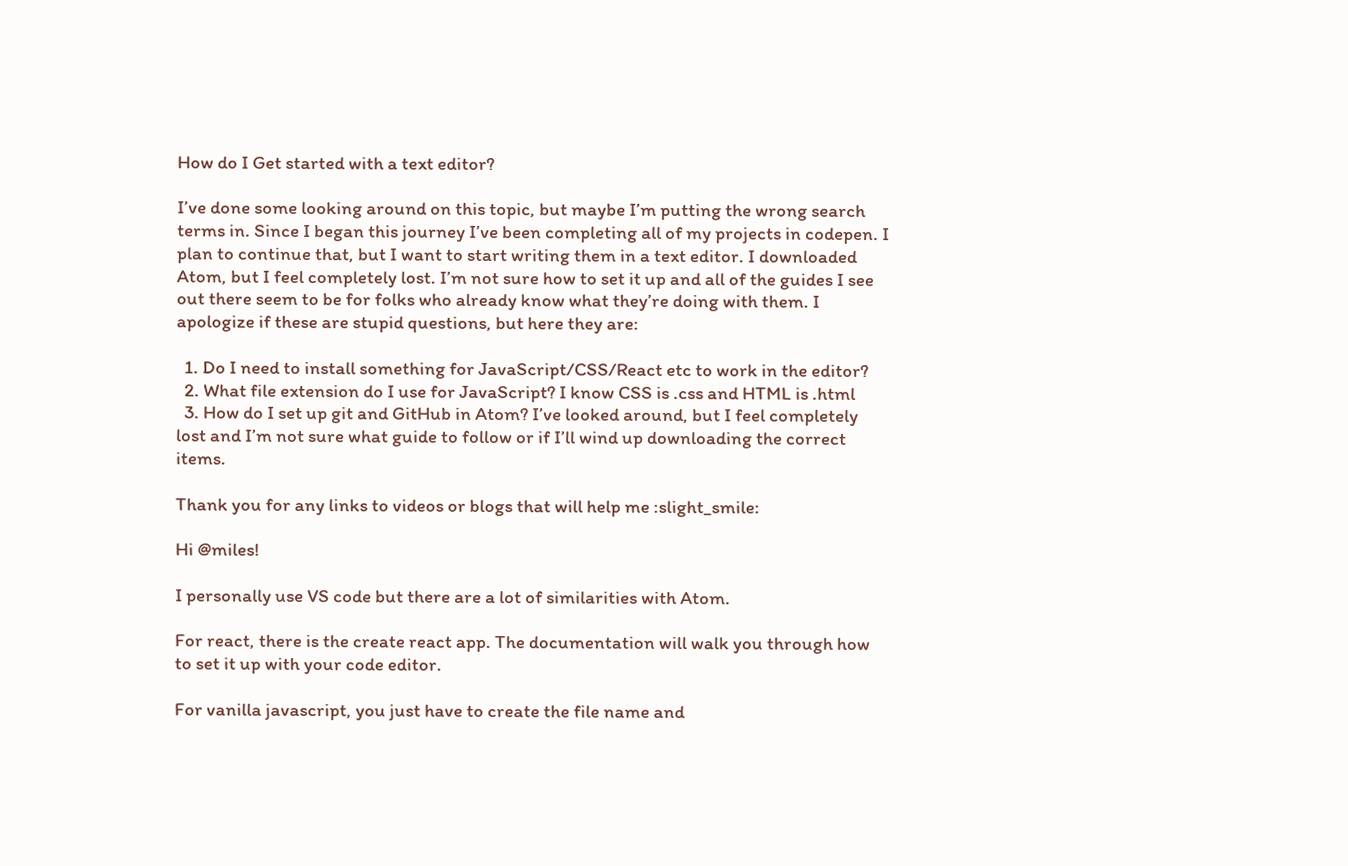How do I Get started with a text editor?

I’ve done some looking around on this topic, but maybe I’m putting the wrong search terms in. Since I began this journey I’ve been completing all of my projects in codepen. I plan to continue that, but I want to start writing them in a text editor. I downloaded Atom, but I feel completely lost. I’m not sure how to set it up and all of the guides I see out there seem to be for folks who already know what they’re doing with them. I apologize if these are stupid questions, but here they are:

  1. Do I need to install something for JavaScript/CSS/React etc to work in the editor?
  2. What file extension do I use for JavaScript? I know CSS is .css and HTML is .html
  3. How do I set up git and GitHub in Atom? I’ve looked around, but I feel completely lost and I’m not sure what guide to follow or if I’ll wind up downloading the correct items.

Thank you for any links to videos or blogs that will help me :slight_smile:

Hi @miles!

I personally use VS code but there are a lot of similarities with Atom.

For react, there is the create react app. The documentation will walk you through how to set it up with your code editor.

For vanilla javascript, you just have to create the file name and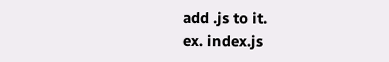add .js to it.
ex. index.js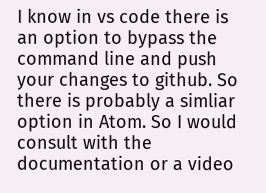I know in vs code there is an option to bypass the command line and push your changes to github. So there is probably a simliar option in Atom. So I would consult with the documentation or a video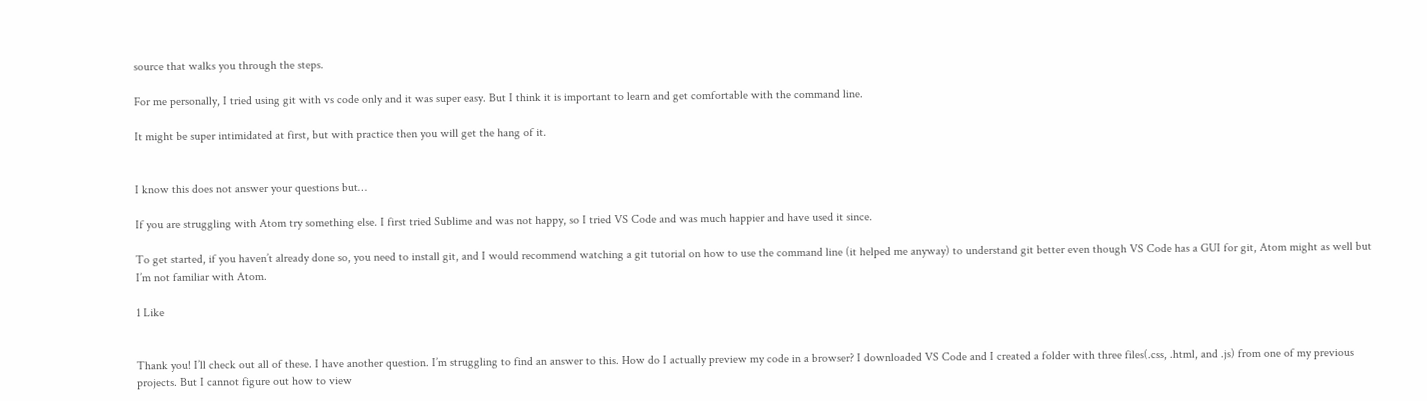source that walks you through the steps.

For me personally, I tried using git with vs code only and it was super easy. But I think it is important to learn and get comfortable with the command line.

It might be super intimidated at first, but with practice then you will get the hang of it.


I know this does not answer your questions but…

If you are struggling with Atom try something else. I first tried Sublime and was not happy, so I tried VS Code and was much happier and have used it since.

To get started, if you haven’t already done so, you need to install git, and I would recommend watching a git tutorial on how to use the command line (it helped me anyway) to understand git better even though VS Code has a GUI for git, Atom might as well but I’m not familiar with Atom.

1 Like


Thank you! I’ll check out all of these. I have another question. I’m struggling to find an answer to this. How do I actually preview my code in a browser? I downloaded VS Code and I created a folder with three files(.css, .html, and .js) from one of my previous projects. But I cannot figure out how to view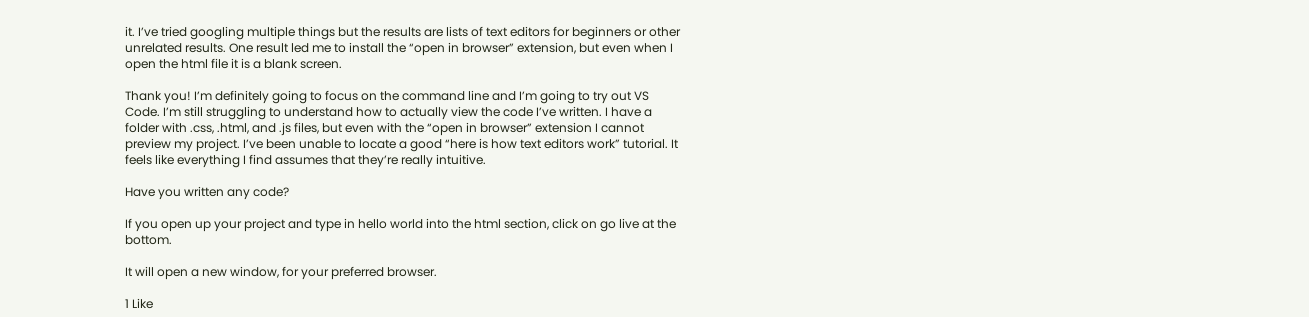it. I’ve tried googling multiple things but the results are lists of text editors for beginners or other unrelated results. One result led me to install the “open in browser” extension, but even when I open the html file it is a blank screen.

Thank you! I’m definitely going to focus on the command line and I’m going to try out VS Code. I’m still struggling to understand how to actually view the code I’ve written. I have a folder with .css, .html, and .js files, but even with the “open in browser” extension I cannot preview my project. I’ve been unable to locate a good “here is how text editors work” tutorial. It feels like everything I find assumes that they’re really intuitive.

Have you written any code?

If you open up your project and type in hello world into the html section, click on go live at the bottom.

It will open a new window, for your preferred browser.

1 Like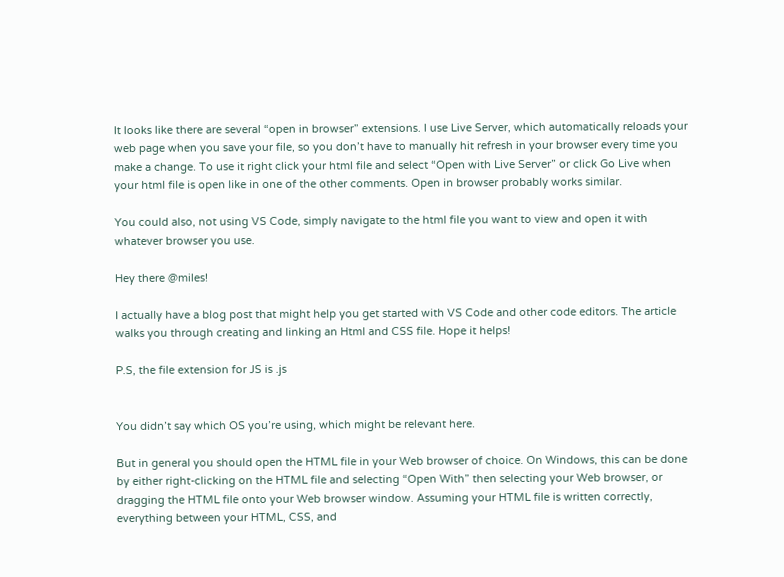It looks like there are several “open in browser” extensions. I use Live Server, which automatically reloads your web page when you save your file, so you don’t have to manually hit refresh in your browser every time you make a change. To use it right click your html file and select “Open with Live Server” or click Go Live when your html file is open like in one of the other comments. Open in browser probably works similar.

You could also, not using VS Code, simply navigate to the html file you want to view and open it with whatever browser you use.

Hey there @miles!

I actually have a blog post that might help you get started with VS Code and other code editors. The article walks you through creating and linking an Html and CSS file. Hope it helps!

P.S, the file extension for JS is .js


You didn’t say which OS you’re using, which might be relevant here.

But in general you should open the HTML file in your Web browser of choice. On Windows, this can be done by either right-clicking on the HTML file and selecting “Open With” then selecting your Web browser, or dragging the HTML file onto your Web browser window. Assuming your HTML file is written correctly, everything between your HTML, CSS, and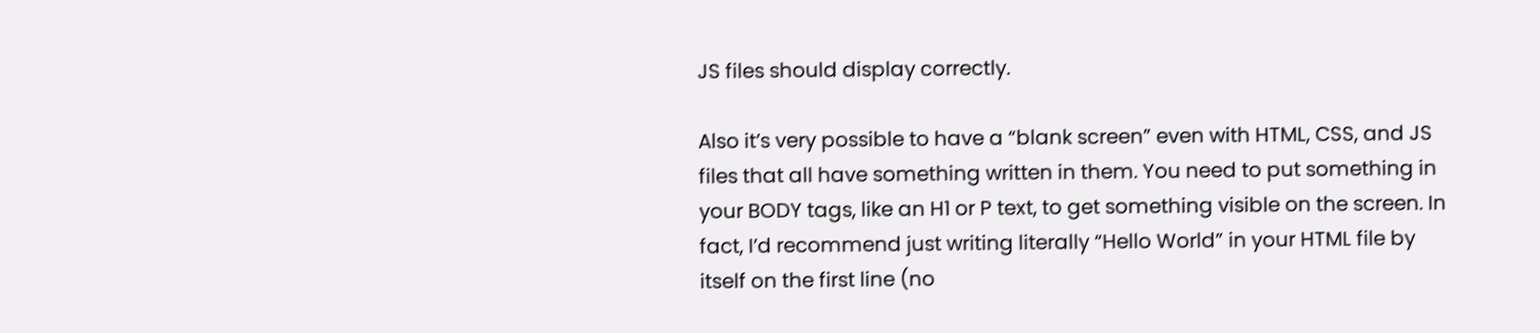JS files should display correctly.

Also it’s very possible to have a “blank screen” even with HTML, CSS, and JS files that all have something written in them. You need to put something in your BODY tags, like an H1 or P text, to get something visible on the screen. In fact, I’d recommend just writing literally “Hello World” in your HTML file by itself on the first line (no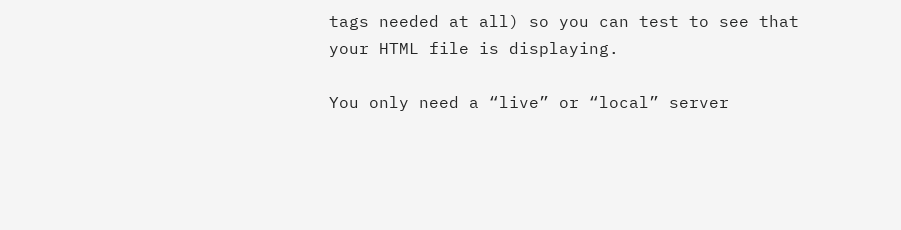tags needed at all) so you can test to see that your HTML file is displaying.

You only need a “live” or “local” server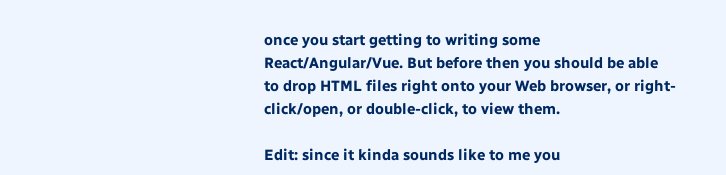once you start getting to writing some React/Angular/Vue. But before then you should be able to drop HTML files right onto your Web browser, or right-click/open, or double-click, to view them.

Edit: since it kinda sounds like to me you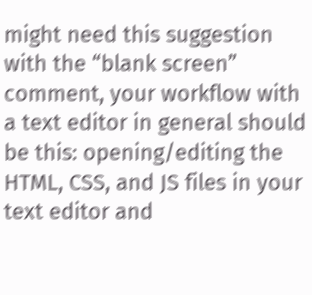might need this suggestion with the “blank screen” comment, your workflow with a text editor in general should be this: opening/editing the HTML, CSS, and JS files in your text editor and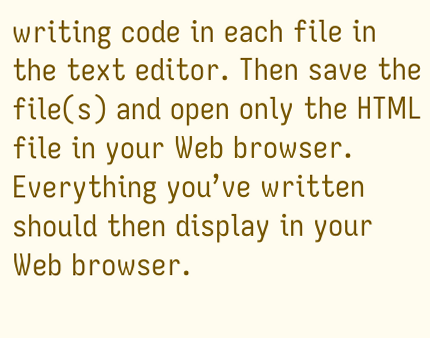writing code in each file in the text editor. Then save the file(s) and open only the HTML file in your Web browser. Everything you’ve written should then display in your Web browser.